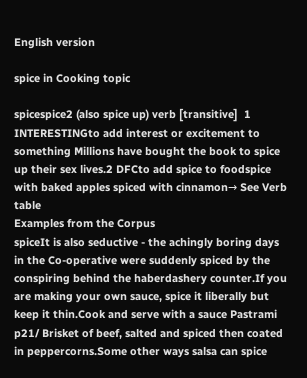English version

spice in Cooking topic

spicespice2 (also spice up) verb [transitive]  1 INTERESTINGto add interest or excitement to something Millions have bought the book to spice up their sex lives.2 DFCto add spice to foodspice with baked apples spiced with cinnamon→ See Verb table
Examples from the Corpus
spiceIt is also seductive - the achingly boring days in the Co-operative were suddenly spiced by the conspiring behind the haberdashery counter.If you are making your own sauce, spice it liberally but keep it thin.Cook and serve with a sauce Pastrami p21/ Brisket of beef, salted and spiced then coated in peppercorns.Some other ways salsa can spice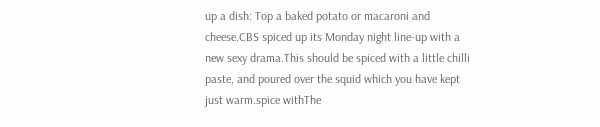up a dish: Top a baked potato or macaroni and cheese.CBS spiced up its Monday night line-up with a new sexy drama.This should be spiced with a little chilli paste, and poured over the squid which you have kept just warm.spice withThe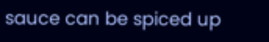sauce can be spiced up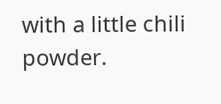with a little chili powder.